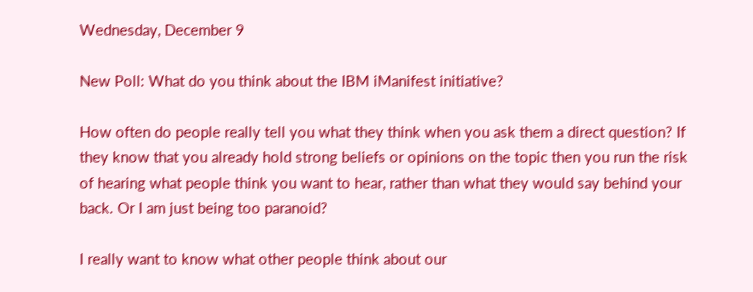Wednesday, December 9

New Poll: What do you think about the IBM iManifest initiative?

How often do people really tell you what they think when you ask them a direct question? If they know that you already hold strong beliefs or opinions on the topic then you run the risk of hearing what people think you want to hear, rather than what they would say behind your back. Or I am just being too paranoid?

I really want to know what other people think about our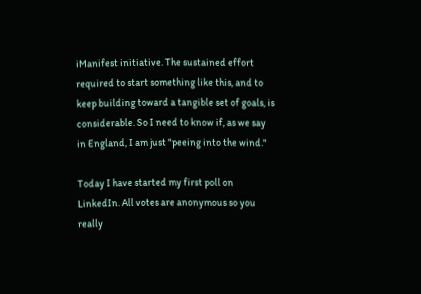iManifest initiative. The sustained effort required to start something like this, and to keep building toward a tangible set of goals, is considerable. So I need to know if, as we say in England, I am just "peeing into the wind."

Today I have started my first poll on LinkedIn. All votes are anonymous so you really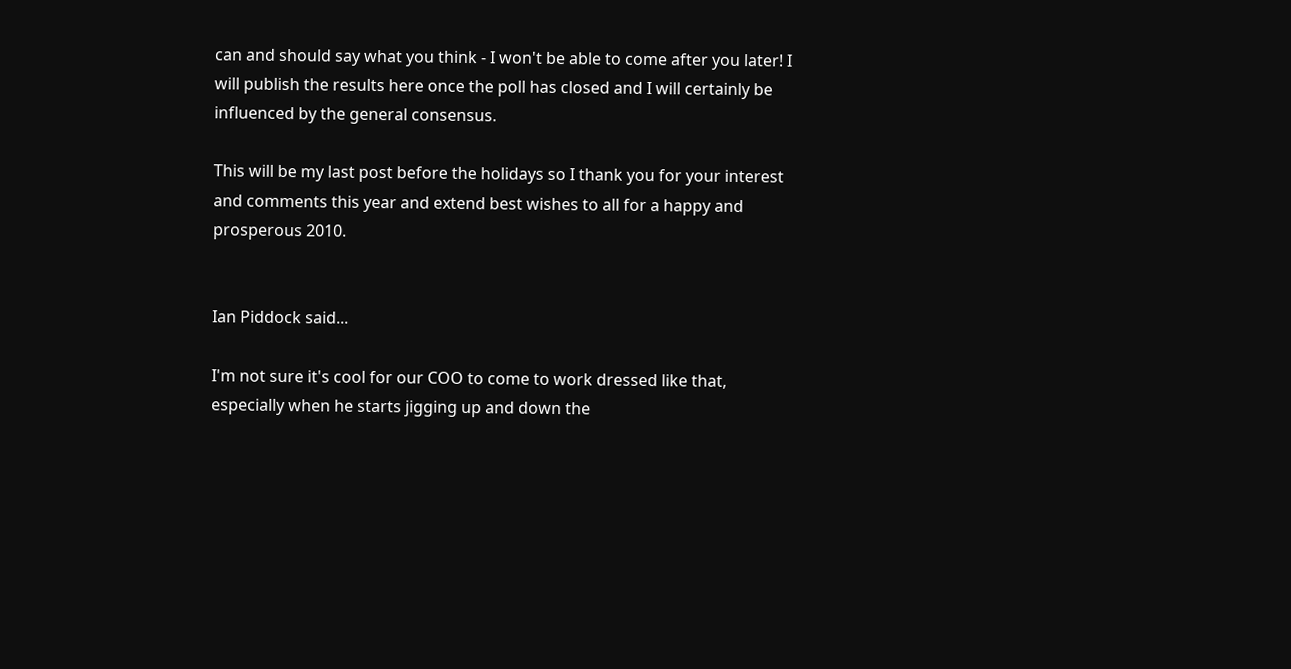can and should say what you think - I won't be able to come after you later! I will publish the results here once the poll has closed and I will certainly be influenced by the general consensus.

This will be my last post before the holidays so I thank you for your interest and comments this year and extend best wishes to all for a happy and prosperous 2010.


Ian Piddock said...

I'm not sure it's cool for our COO to come to work dressed like that, especially when he starts jigging up and down the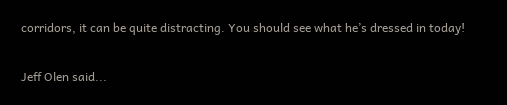corridors, it can be quite distracting. You should see what he’s dressed in today!

Jeff Olen said...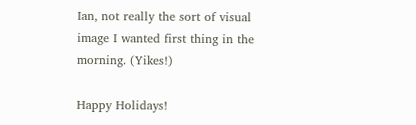Ian, not really the sort of visual image I wanted first thing in the morning. (Yikes!)

Happy Holidays!